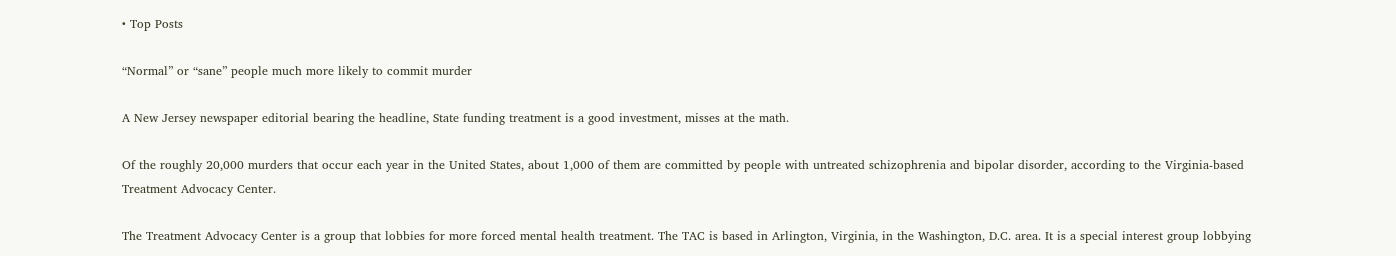• Top Posts

“Normal” or “sane” people much more likely to commit murder

A New Jersey newspaper editorial bearing the headline, State funding treatment is a good investment, misses at the math.

Of the roughly 20,000 murders that occur each year in the United States, about 1,000 of them are committed by people with untreated schizophrenia and bipolar disorder, according to the Virginia-based Treatment Advocacy Center.

The Treatment Advocacy Center is a group that lobbies for more forced mental health treatment. The TAC is based in Arlington, Virginia, in the Washington, D.C. area. It is a special interest group lobbying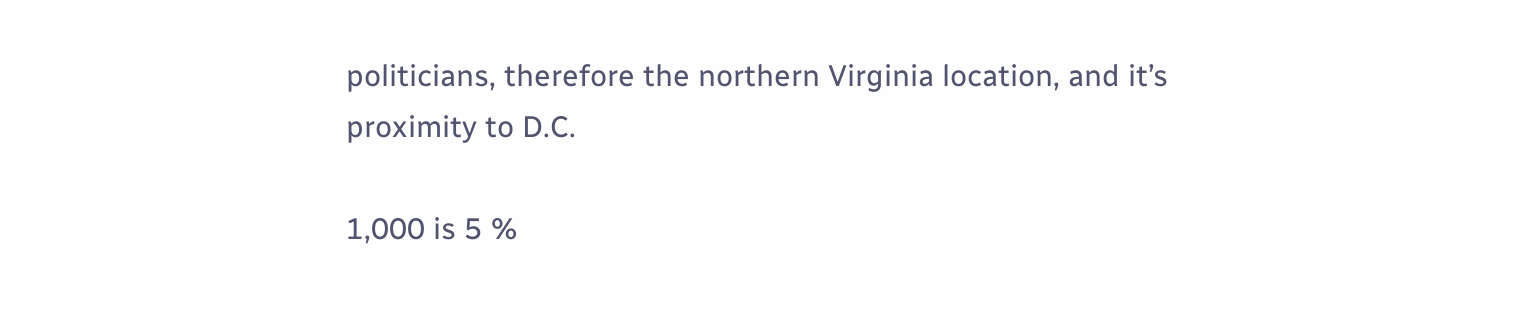politicians, therefore the northern Virginia location, and it’s proximity to D.C.

1,000 is 5 %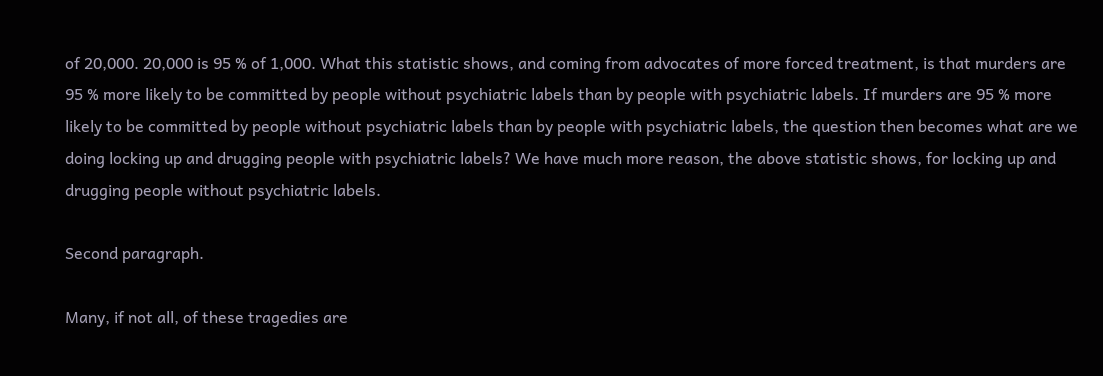of 20,000. 20,000 is 95 % of 1,000. What this statistic shows, and coming from advocates of more forced treatment, is that murders are 95 % more likely to be committed by people without psychiatric labels than by people with psychiatric labels. If murders are 95 % more likely to be committed by people without psychiatric labels than by people with psychiatric labels, the question then becomes what are we doing locking up and drugging people with psychiatric labels? We have much more reason, the above statistic shows, for locking up and drugging people without psychiatric labels.

Second paragraph.

Many, if not all, of these tragedies are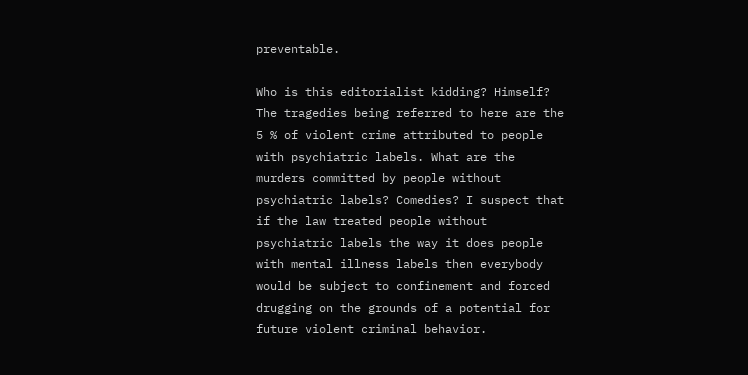preventable.

Who is this editorialist kidding? Himself? The tragedies being referred to here are the 5 % of violent crime attributed to people with psychiatric labels. What are the murders committed by people without psychiatric labels? Comedies? I suspect that if the law treated people without psychiatric labels the way it does people with mental illness labels then everybody would be subject to confinement and forced drugging on the grounds of a potential for future violent criminal behavior.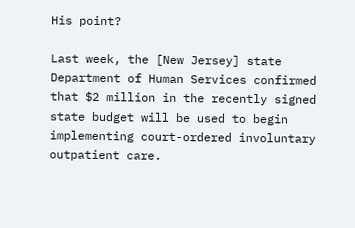His point?

Last week, the [New Jersey] state Department of Human Services confirmed that $2 million in the recently signed state budget will be used to begin implementing court-ordered involuntary outpatient care.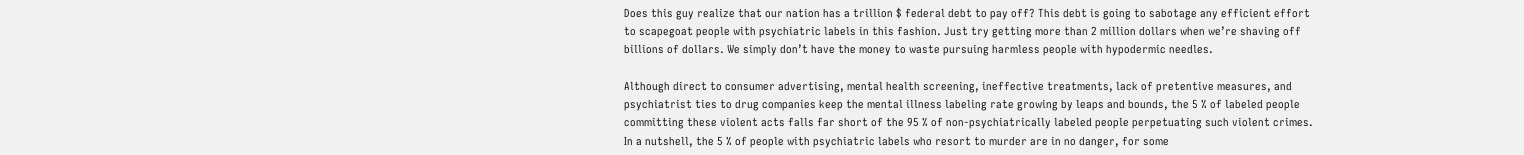Does this guy realize that our nation has a trillion $ federal debt to pay off? This debt is going to sabotage any efficient effort to scapegoat people with psychiatric labels in this fashion. Just try getting more than 2 million dollars when we’re shaving off billions of dollars. We simply don’t have the money to waste pursuing harmless people with hypodermic needles.

Although direct to consumer advertising, mental health screening, ineffective treatments, lack of pretentive measures, and psychiatrist ties to drug companies keep the mental illness labeling rate growing by leaps and bounds, the 5 % of labeled people committing these violent acts falls far short of the 95 % of non-psychiatrically labeled people perpetuating such violent crimes. In a nutshell, the 5 % of people with psychiatric labels who resort to murder are in no danger, for some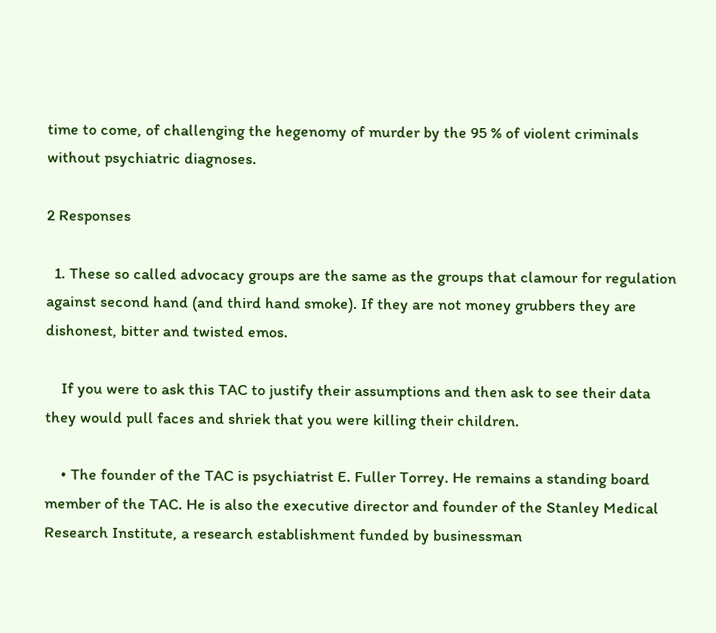time to come, of challenging the hegenomy of murder by the 95 % of violent criminals without psychiatric diagnoses.

2 Responses

  1. These so called advocacy groups are the same as the groups that clamour for regulation against second hand (and third hand smoke). If they are not money grubbers they are dishonest, bitter and twisted emos.

    If you were to ask this TAC to justify their assumptions and then ask to see their data they would pull faces and shriek that you were killing their children.

    • The founder of the TAC is psychiatrist E. Fuller Torrey. He remains a standing board member of the TAC. He is also the executive director and founder of the Stanley Medical Research Institute, a research establishment funded by businessman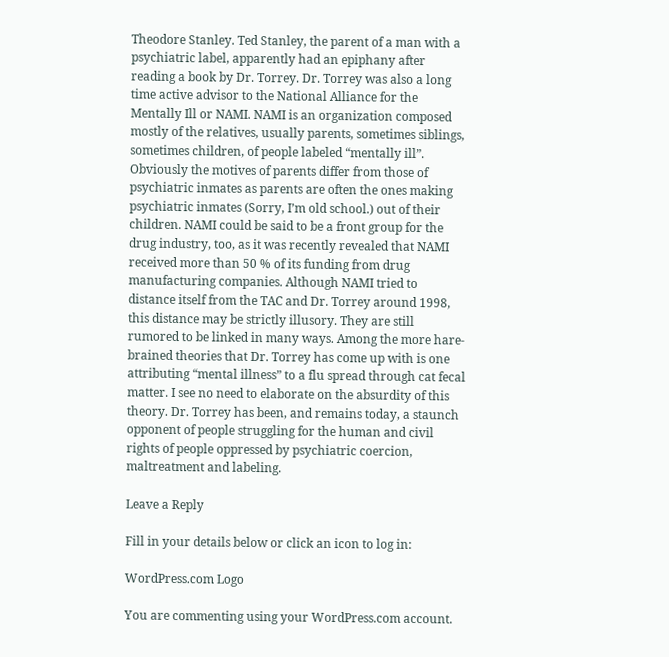Theodore Stanley. Ted Stanley, the parent of a man with a psychiatric label, apparently had an epiphany after reading a book by Dr. Torrey. Dr. Torrey was also a long time active advisor to the National Alliance for the Mentally Ill or NAMI. NAMI is an organization composed mostly of the relatives, usually parents, sometimes siblings, sometimes children, of people labeled “mentally ill”. Obviously the motives of parents differ from those of psychiatric inmates as parents are often the ones making psychiatric inmates (Sorry, I’m old school.) out of their children. NAMI could be said to be a front group for the drug industry, too, as it was recently revealed that NAMI received more than 50 % of its funding from drug manufacturing companies. Although NAMI tried to distance itself from the TAC and Dr. Torrey around 1998, this distance may be strictly illusory. They are still rumored to be linked in many ways. Among the more hare-brained theories that Dr. Torrey has come up with is one attributing “mental illness” to a flu spread through cat fecal matter. I see no need to elaborate on the absurdity of this theory. Dr. Torrey has been, and remains today, a staunch opponent of people struggling for the human and civil rights of people oppressed by psychiatric coercion, maltreatment and labeling.

Leave a Reply

Fill in your details below or click an icon to log in:

WordPress.com Logo

You are commenting using your WordPress.com account.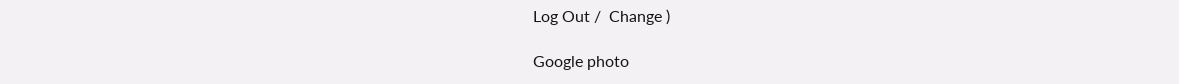Log Out /  Change )

Google photo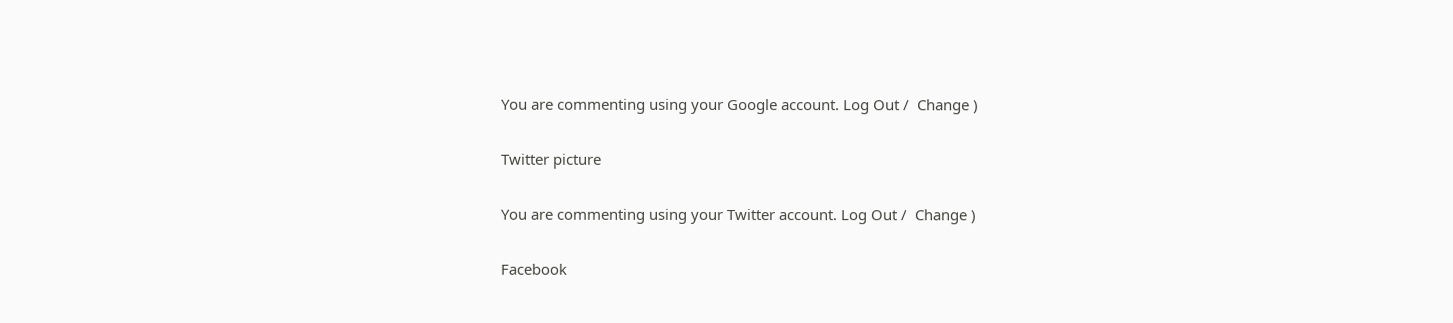You are commenting using your Google account. Log Out /  Change )

Twitter picture

You are commenting using your Twitter account. Log Out /  Change )

Facebook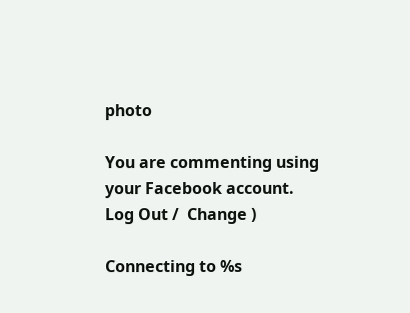photo

You are commenting using your Facebook account. Log Out /  Change )

Connecting to %s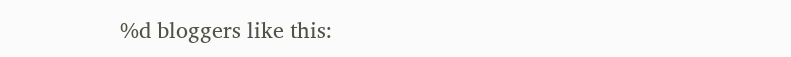%d bloggers like this: